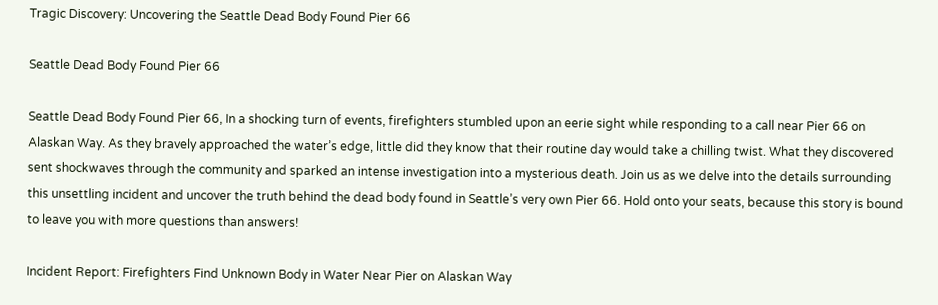Tragic Discovery: Uncovering the Seattle Dead Body Found Pier 66

Seattle Dead Body Found Pier 66

Seattle Dead Body Found Pier 66, In a shocking turn of events, firefighters stumbled upon an eerie sight while responding to a call near Pier 66 on Alaskan Way. As they bravely approached the water’s edge, little did they know that their routine day would take a chilling twist. What they discovered sent shockwaves through the community and sparked an intense investigation into a mysterious death. Join us as we delve into the details surrounding this unsettling incident and uncover the truth behind the dead body found in Seattle’s very own Pier 66. Hold onto your seats, because this story is bound to leave you with more questions than answers!

Incident Report: Firefighters Find Unknown Body in Water Near Pier on Alaskan Way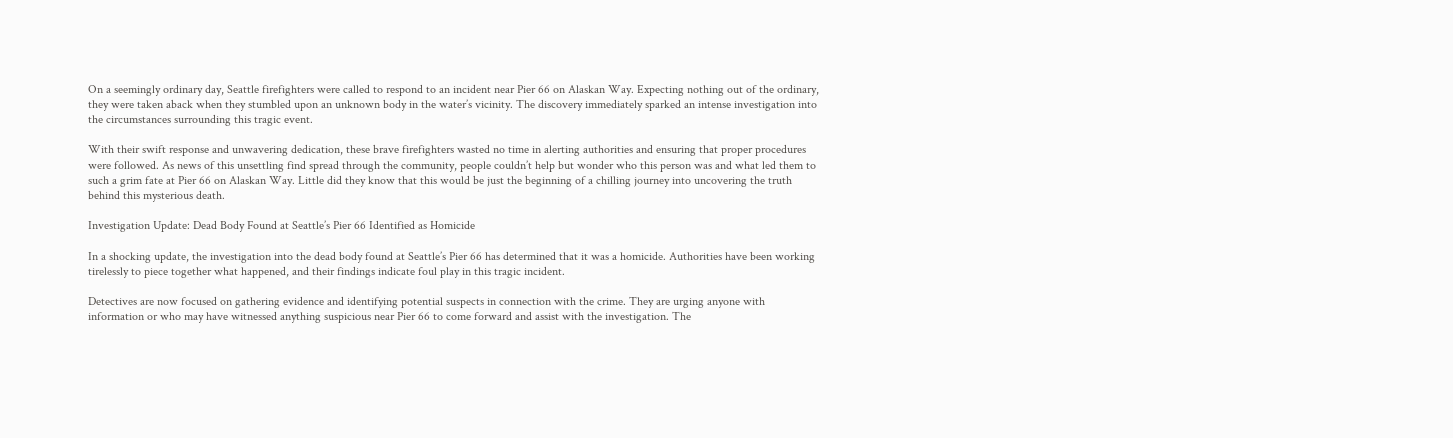On a seemingly ordinary day, Seattle firefighters were called to respond to an incident near Pier 66 on Alaskan Way. Expecting nothing out of the ordinary, they were taken aback when they stumbled upon an unknown body in the water’s vicinity. The discovery immediately sparked an intense investigation into the circumstances surrounding this tragic event.

With their swift response and unwavering dedication, these brave firefighters wasted no time in alerting authorities and ensuring that proper procedures were followed. As news of this unsettling find spread through the community, people couldn’t help but wonder who this person was and what led them to such a grim fate at Pier 66 on Alaskan Way. Little did they know that this would be just the beginning of a chilling journey into uncovering the truth behind this mysterious death.

Investigation Update: Dead Body Found at Seattle’s Pier 66 Identified as Homicide

In a shocking update, the investigation into the dead body found at Seattle’s Pier 66 has determined that it was a homicide. Authorities have been working tirelessly to piece together what happened, and their findings indicate foul play in this tragic incident.

Detectives are now focused on gathering evidence and identifying potential suspects in connection with the crime. They are urging anyone with information or who may have witnessed anything suspicious near Pier 66 to come forward and assist with the investigation. The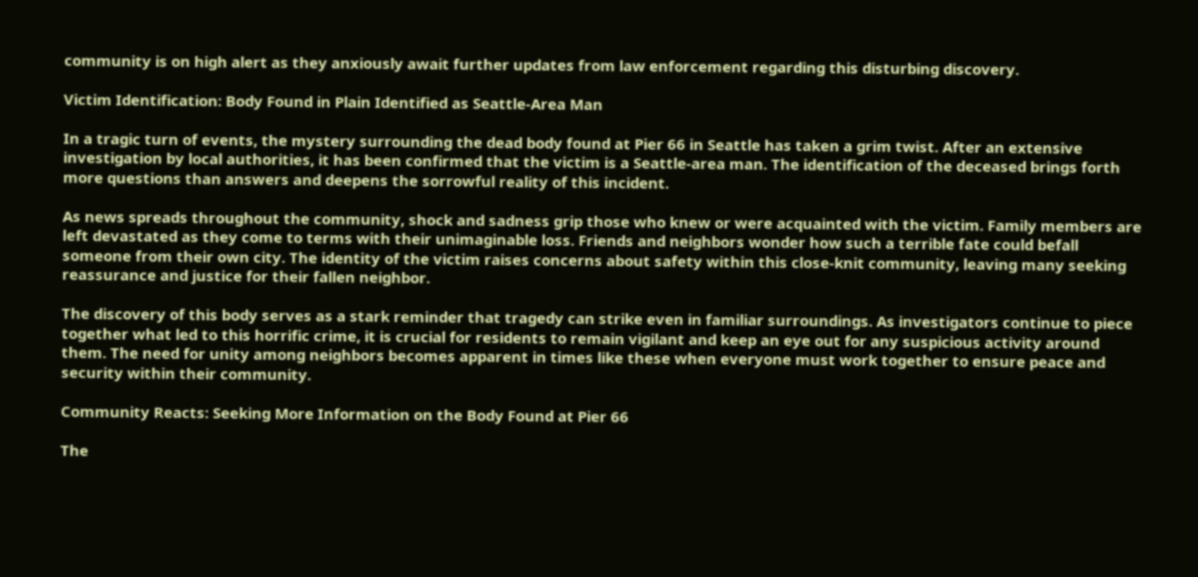community is on high alert as they anxiously await further updates from law enforcement regarding this disturbing discovery.

Victim Identification: Body Found in Plain Identified as Seattle-Area Man

In a tragic turn of events, the mystery surrounding the dead body found at Pier 66 in Seattle has taken a grim twist. After an extensive investigation by local authorities, it has been confirmed that the victim is a Seattle-area man. The identification of the deceased brings forth more questions than answers and deepens the sorrowful reality of this incident.

As news spreads throughout the community, shock and sadness grip those who knew or were acquainted with the victim. Family members are left devastated as they come to terms with their unimaginable loss. Friends and neighbors wonder how such a terrible fate could befall someone from their own city. The identity of the victim raises concerns about safety within this close-knit community, leaving many seeking reassurance and justice for their fallen neighbor.

The discovery of this body serves as a stark reminder that tragedy can strike even in familiar surroundings. As investigators continue to piece together what led to this horrific crime, it is crucial for residents to remain vigilant and keep an eye out for any suspicious activity around them. The need for unity among neighbors becomes apparent in times like these when everyone must work together to ensure peace and security within their community.

Community Reacts: Seeking More Information on the Body Found at Pier 66

The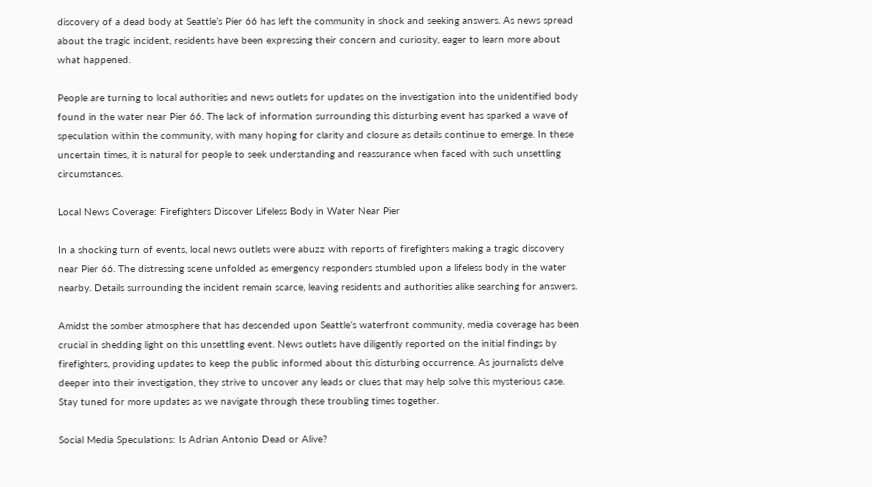discovery of a dead body at Seattle’s Pier 66 has left the community in shock and seeking answers. As news spread about the tragic incident, residents have been expressing their concern and curiosity, eager to learn more about what happened.

People are turning to local authorities and news outlets for updates on the investigation into the unidentified body found in the water near Pier 66. The lack of information surrounding this disturbing event has sparked a wave of speculation within the community, with many hoping for clarity and closure as details continue to emerge. In these uncertain times, it is natural for people to seek understanding and reassurance when faced with such unsettling circumstances.

Local News Coverage: Firefighters Discover Lifeless Body in Water Near Pier

In a shocking turn of events, local news outlets were abuzz with reports of firefighters making a tragic discovery near Pier 66. The distressing scene unfolded as emergency responders stumbled upon a lifeless body in the water nearby. Details surrounding the incident remain scarce, leaving residents and authorities alike searching for answers.

Amidst the somber atmosphere that has descended upon Seattle’s waterfront community, media coverage has been crucial in shedding light on this unsettling event. News outlets have diligently reported on the initial findings by firefighters, providing updates to keep the public informed about this disturbing occurrence. As journalists delve deeper into their investigation, they strive to uncover any leads or clues that may help solve this mysterious case. Stay tuned for more updates as we navigate through these troubling times together.

Social Media Speculations: Is Adrian Antonio Dead or Alive?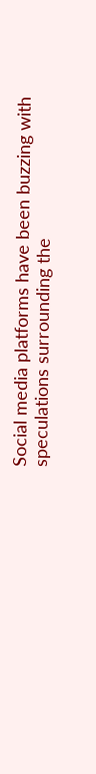Social media platforms have been buzzing with speculations surrounding the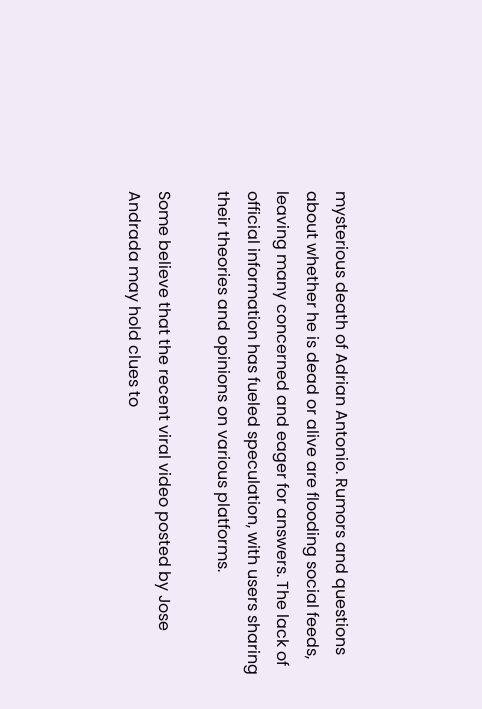mysterious death of Adrian Antonio. Rumors and questions about whether he is dead or alive are flooding social feeds, leaving many concerned and eager for answers. The lack of official information has fueled speculation, with users sharing their theories and opinions on various platforms.

Some believe that the recent viral video posted by Jose Andrada may hold clues to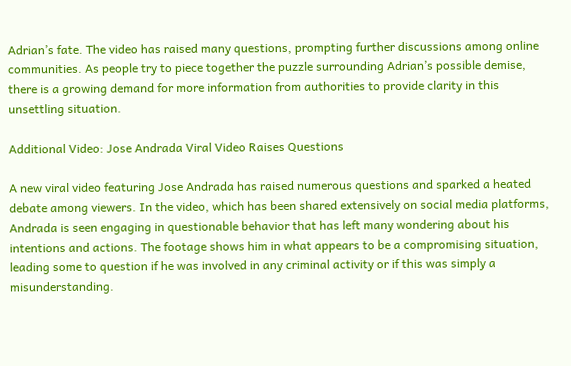Adrian’s fate. The video has raised many questions, prompting further discussions among online communities. As people try to piece together the puzzle surrounding Adrian’s possible demise, there is a growing demand for more information from authorities to provide clarity in this unsettling situation.

Additional Video: Jose Andrada Viral Video Raises Questions

A new viral video featuring Jose Andrada has raised numerous questions and sparked a heated debate among viewers. In the video, which has been shared extensively on social media platforms, Andrada is seen engaging in questionable behavior that has left many wondering about his intentions and actions. The footage shows him in what appears to be a compromising situation, leading some to question if he was involved in any criminal activity or if this was simply a misunderstanding.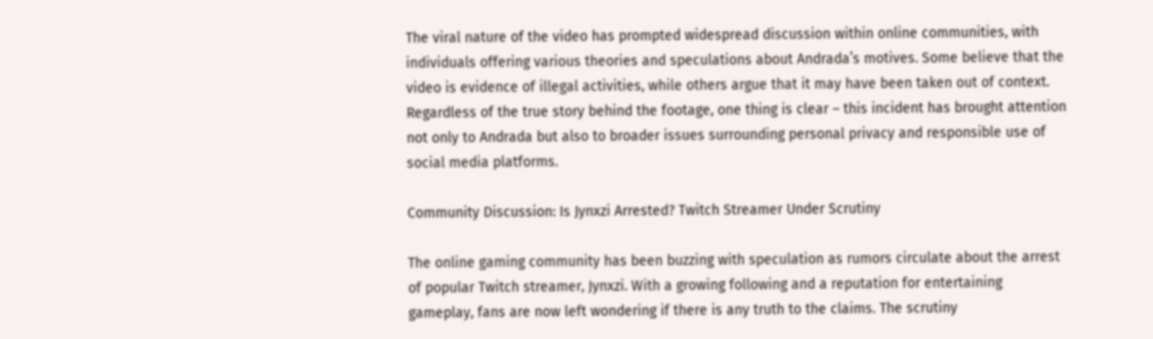The viral nature of the video has prompted widespread discussion within online communities, with individuals offering various theories and speculations about Andrada’s motives. Some believe that the video is evidence of illegal activities, while others argue that it may have been taken out of context. Regardless of the true story behind the footage, one thing is clear – this incident has brought attention not only to Andrada but also to broader issues surrounding personal privacy and responsible use of social media platforms.

Community Discussion: Is Jynxzi Arrested? Twitch Streamer Under Scrutiny

The online gaming community has been buzzing with speculation as rumors circulate about the arrest of popular Twitch streamer, Jynxzi. With a growing following and a reputation for entertaining gameplay, fans are now left wondering if there is any truth to the claims. The scrutiny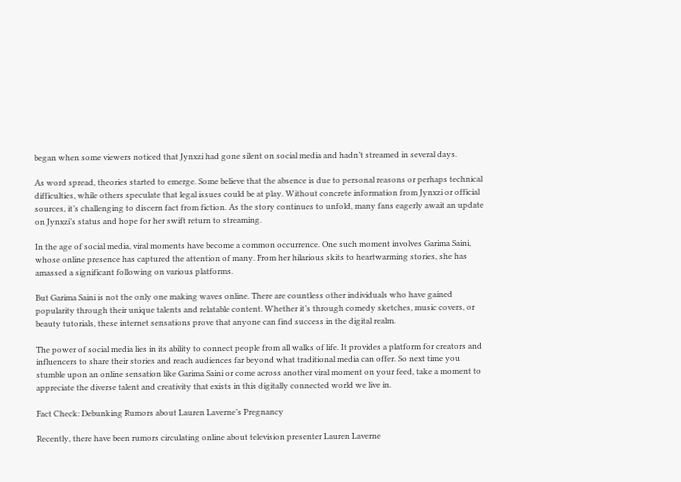began when some viewers noticed that Jynxzi had gone silent on social media and hadn’t streamed in several days.

As word spread, theories started to emerge. Some believe that the absence is due to personal reasons or perhaps technical difficulties, while others speculate that legal issues could be at play. Without concrete information from Jynxzi or official sources, it’s challenging to discern fact from fiction. As the story continues to unfold, many fans eagerly await an update on Jynxzi’s status and hope for her swift return to streaming.

In the age of social media, viral moments have become a common occurrence. One such moment involves Garima Saini, whose online presence has captured the attention of many. From her hilarious skits to heartwarming stories, she has amassed a significant following on various platforms.

But Garima Saini is not the only one making waves online. There are countless other individuals who have gained popularity through their unique talents and relatable content. Whether it’s through comedy sketches, music covers, or beauty tutorials, these internet sensations prove that anyone can find success in the digital realm.

The power of social media lies in its ability to connect people from all walks of life. It provides a platform for creators and influencers to share their stories and reach audiences far beyond what traditional media can offer. So next time you stumble upon an online sensation like Garima Saini or come across another viral moment on your feed, take a moment to appreciate the diverse talent and creativity that exists in this digitally connected world we live in.

Fact Check: Debunking Rumors about Lauren Laverne’s Pregnancy

Recently, there have been rumors circulating online about television presenter Lauren Laverne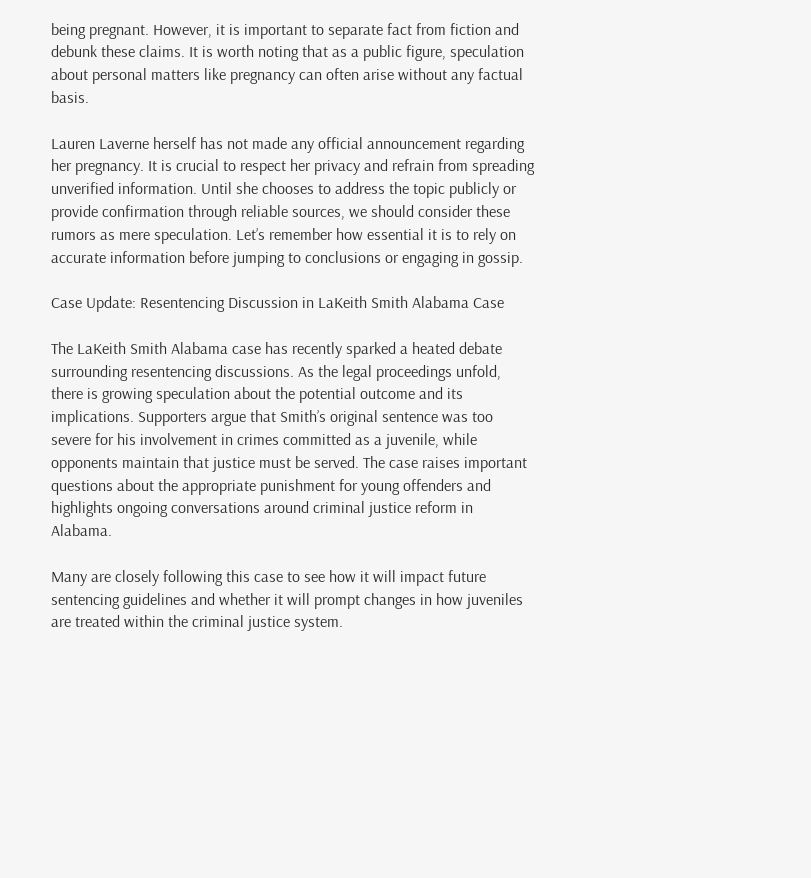being pregnant. However, it is important to separate fact from fiction and debunk these claims. It is worth noting that as a public figure, speculation about personal matters like pregnancy can often arise without any factual basis.

Lauren Laverne herself has not made any official announcement regarding her pregnancy. It is crucial to respect her privacy and refrain from spreading unverified information. Until she chooses to address the topic publicly or provide confirmation through reliable sources, we should consider these rumors as mere speculation. Let’s remember how essential it is to rely on accurate information before jumping to conclusions or engaging in gossip.

Case Update: Resentencing Discussion in LaKeith Smith Alabama Case

The LaKeith Smith Alabama case has recently sparked a heated debate surrounding resentencing discussions. As the legal proceedings unfold, there is growing speculation about the potential outcome and its implications. Supporters argue that Smith’s original sentence was too severe for his involvement in crimes committed as a juvenile, while opponents maintain that justice must be served. The case raises important questions about the appropriate punishment for young offenders and highlights ongoing conversations around criminal justice reform in Alabama.

Many are closely following this case to see how it will impact future sentencing guidelines and whether it will prompt changes in how juveniles are treated within the criminal justice system.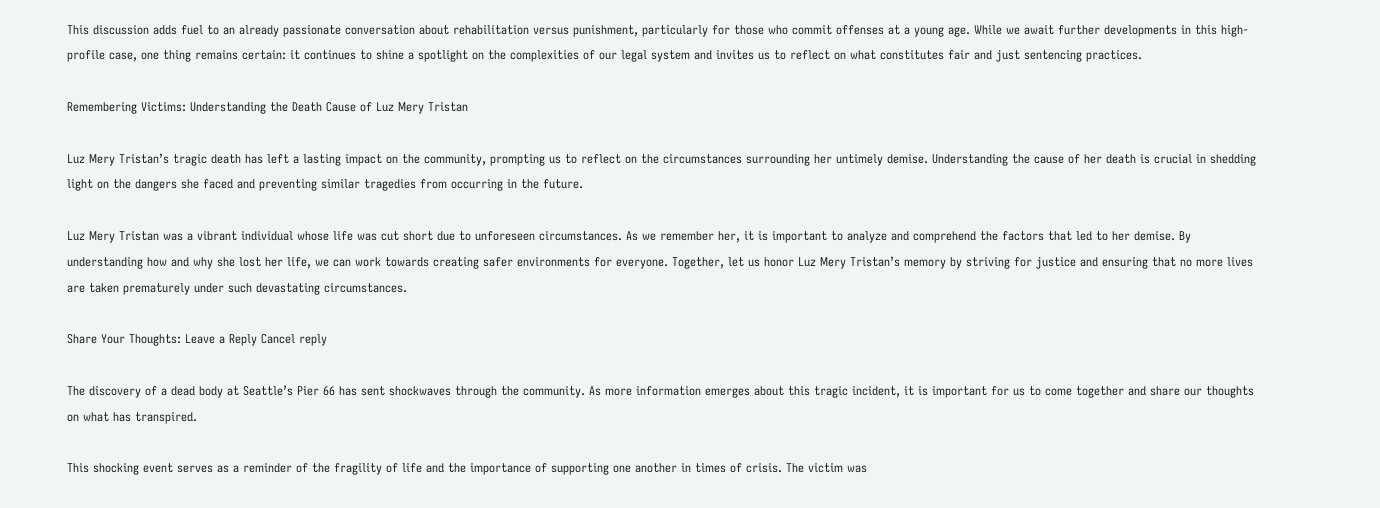This discussion adds fuel to an already passionate conversation about rehabilitation versus punishment, particularly for those who commit offenses at a young age. While we await further developments in this high-profile case, one thing remains certain: it continues to shine a spotlight on the complexities of our legal system and invites us to reflect on what constitutes fair and just sentencing practices.

Remembering Victims: Understanding the Death Cause of Luz Mery Tristan

Luz Mery Tristan’s tragic death has left a lasting impact on the community, prompting us to reflect on the circumstances surrounding her untimely demise. Understanding the cause of her death is crucial in shedding light on the dangers she faced and preventing similar tragedies from occurring in the future.

Luz Mery Tristan was a vibrant individual whose life was cut short due to unforeseen circumstances. As we remember her, it is important to analyze and comprehend the factors that led to her demise. By understanding how and why she lost her life, we can work towards creating safer environments for everyone. Together, let us honor Luz Mery Tristan’s memory by striving for justice and ensuring that no more lives are taken prematurely under such devastating circumstances.

Share Your Thoughts: Leave a Reply Cancel reply

The discovery of a dead body at Seattle’s Pier 66 has sent shockwaves through the community. As more information emerges about this tragic incident, it is important for us to come together and share our thoughts on what has transpired.

This shocking event serves as a reminder of the fragility of life and the importance of supporting one another in times of crisis. The victim was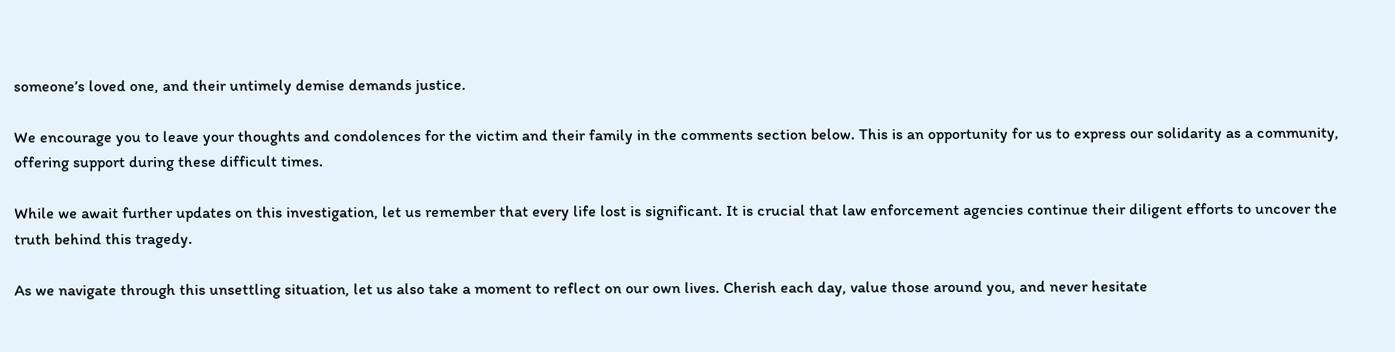someone’s loved one, and their untimely demise demands justice.

We encourage you to leave your thoughts and condolences for the victim and their family in the comments section below. This is an opportunity for us to express our solidarity as a community, offering support during these difficult times.

While we await further updates on this investigation, let us remember that every life lost is significant. It is crucial that law enforcement agencies continue their diligent efforts to uncover the truth behind this tragedy.

As we navigate through this unsettling situation, let us also take a moment to reflect on our own lives. Cherish each day, value those around you, and never hesitate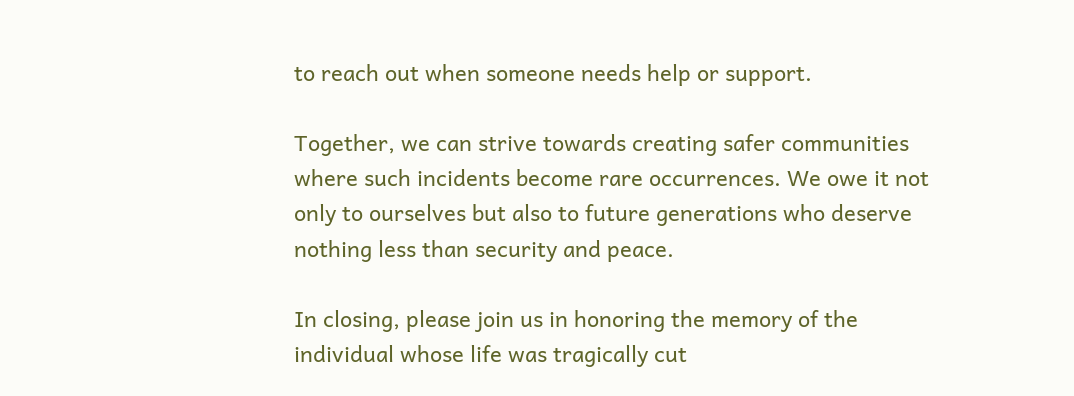to reach out when someone needs help or support.

Together, we can strive towards creating safer communities where such incidents become rare occurrences. We owe it not only to ourselves but also to future generations who deserve nothing less than security and peace.

In closing, please join us in honoring the memory of the individual whose life was tragically cut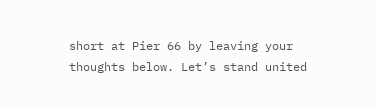short at Pier 66 by leaving your thoughts below. Let’s stand united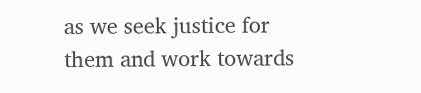as we seek justice for them and work towards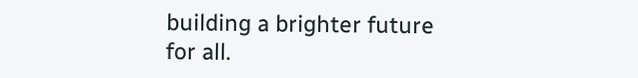building a brighter future for all.